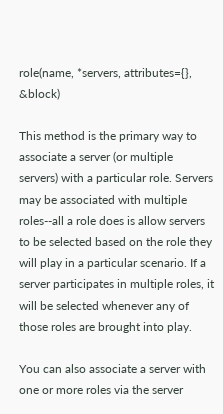role(name, *servers, attributes={}, &block)

This method is the primary way to associate a server (or multiple servers) with a particular role. Servers may be associated with multiple roles--all a role does is allow servers to be selected based on the role they will play in a particular scenario. If a server participates in multiple roles, it will be selected whenever any of those roles are brought into play.

You can also associate a server with one or more roles via the server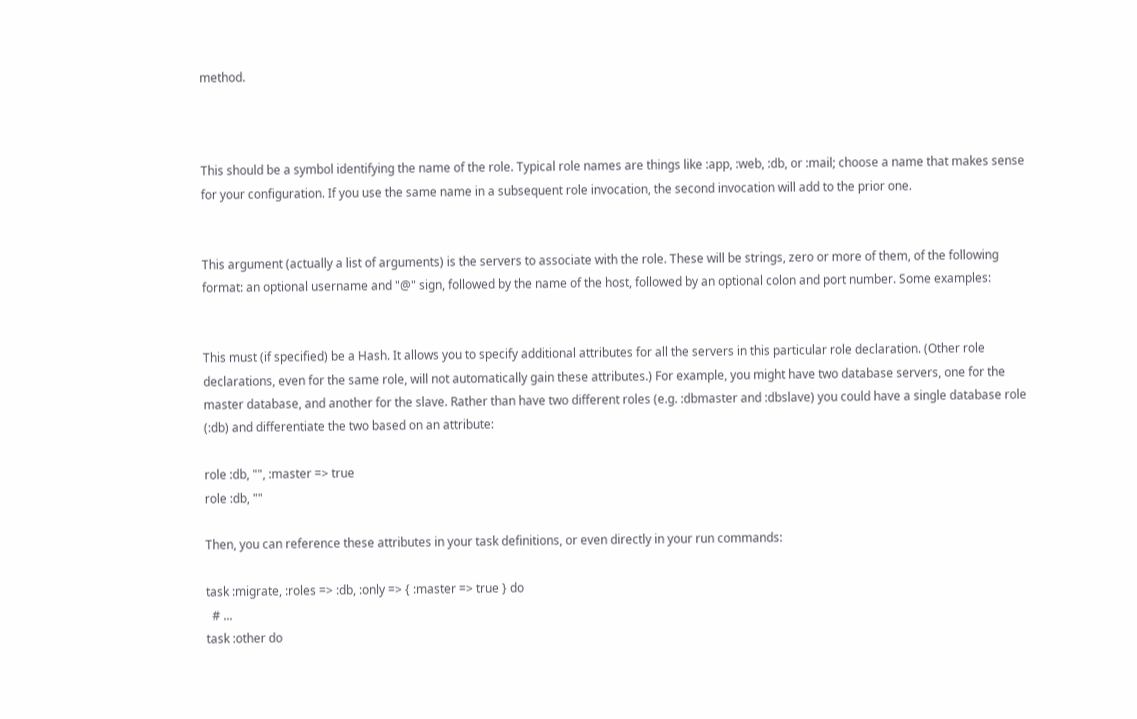method.



This should be a symbol identifying the name of the role. Typical role names are things like :app, :web, :db, or :mail; choose a name that makes sense for your configuration. If you use the same name in a subsequent role invocation, the second invocation will add to the prior one.


This argument (actually a list of arguments) is the servers to associate with the role. These will be strings, zero or more of them, of the following format: an optional username and "@" sign, followed by the name of the host, followed by an optional colon and port number. Some examples:


This must (if specified) be a Hash. It allows you to specify additional attributes for all the servers in this particular role declaration. (Other role declarations, even for the same role, will not automatically gain these attributes.) For example, you might have two database servers, one for the master database, and another for the slave. Rather than have two different roles (e.g. :dbmaster and :dbslave) you could have a single database role (:db) and differentiate the two based on an attribute:

role :db, "", :master => true
role :db, ""

Then, you can reference these attributes in your task definitions, or even directly in your run commands:

task :migrate, :roles => :db, :only => { :master => true } do
  # ...
task :other do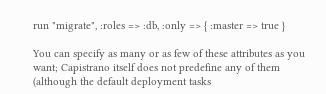run "migrate", :roles => :db, :only => { :master => true }

You can specify as many or as few of these attributes as you want; Capistrano itself does not predefine any of them (although the default deployment tasks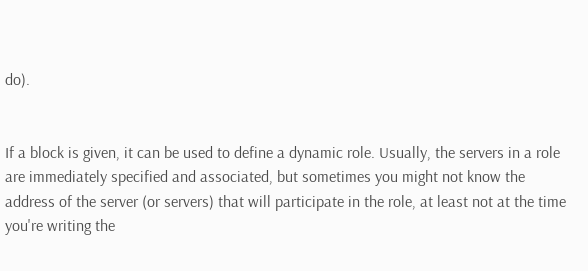do).


If a block is given, it can be used to define a dynamic role. Usually, the servers in a role are immediately specified and associated, but sometimes you might not know the address of the server (or servers) that will participate in the role, at least not at the time you're writing the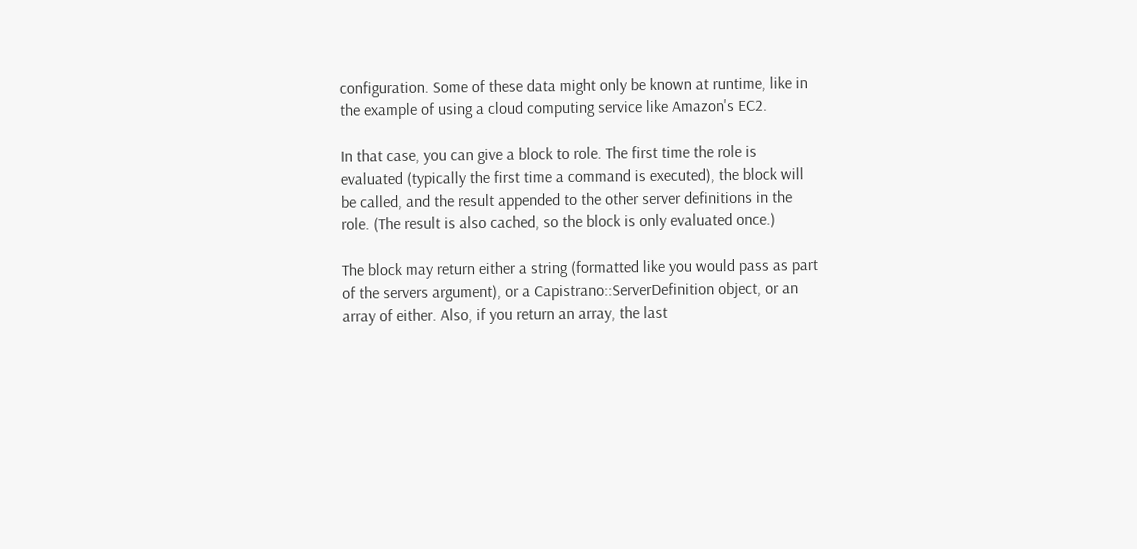configuration. Some of these data might only be known at runtime, like in the example of using a cloud computing service like Amazon's EC2.

In that case, you can give a block to role. The first time the role is evaluated (typically the first time a command is executed), the block will be called, and the result appended to the other server definitions in the role. (The result is also cached, so the block is only evaluated once.)

The block may return either a string (formatted like you would pass as part of the servers argument), or a Capistrano::ServerDefinition object, or an array of either. Also, if you return an array, the last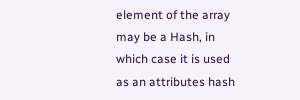element of the array may be a Hash, in which case it is used as an attributes hash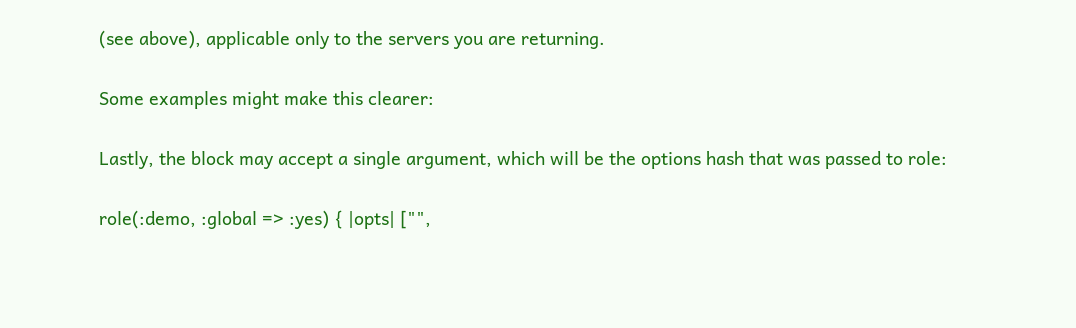(see above), applicable only to the servers you are returning.

Some examples might make this clearer:

Lastly, the block may accept a single argument, which will be the options hash that was passed to role:

role(:demo, :global => :yes) { |opts| ["",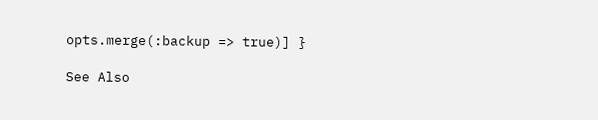opts.merge(:backup => true)] }

See Also